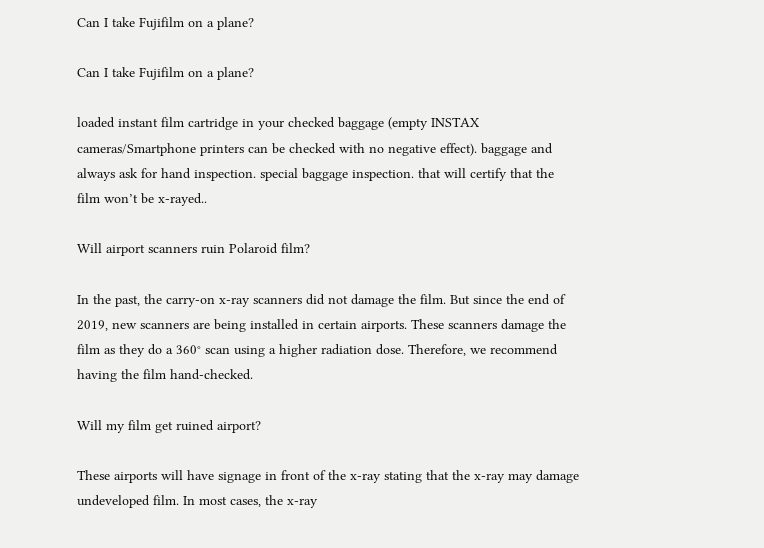Can I take Fujifilm on a plane?

Can I take Fujifilm on a plane?

loaded instant film cartridge in your checked baggage (empty INSTAX cameras/Smartphone printers can be checked with no negative effect). baggage and always ask for hand inspection. special baggage inspection. that will certify that the film won’t be x-rayed..

Will airport scanners ruin Polaroid film?

In the past, the carry-on x-ray scanners did not damage the film. But since the end of 2019, new scanners are being installed in certain airports. These scanners damage the film as they do a 360° scan using a higher radiation dose. Therefore, we recommend having the film hand-checked.

Will my film get ruined airport?

These airports will have signage in front of the x-ray stating that the x-ray may damage undeveloped film. In most cases, the x-ray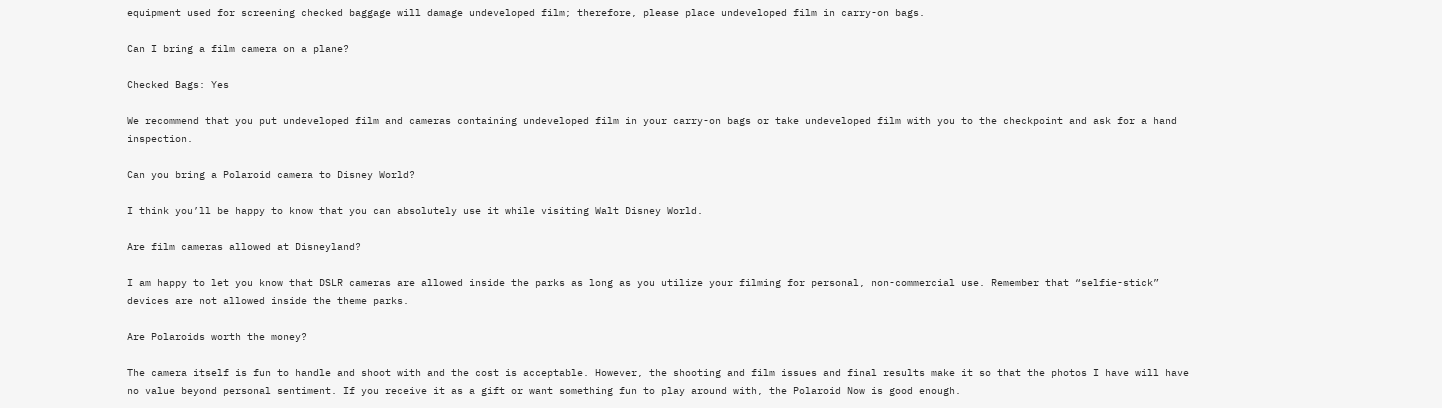equipment used for screening checked baggage will damage undeveloped film; therefore, please place undeveloped film in carry-on bags.

Can I bring a film camera on a plane?

Checked Bags: Yes

We recommend that you put undeveloped film and cameras containing undeveloped film in your carry-on bags or take undeveloped film with you to the checkpoint and ask for a hand inspection.

Can you bring a Polaroid camera to Disney World?

I think you’ll be happy to know that you can absolutely use it while visiting Walt Disney World.

Are film cameras allowed at Disneyland?

I am happy to let you know that DSLR cameras are allowed inside the parks as long as you utilize your filming for personal, non-commercial use. Remember that “selfie-stick” devices are not allowed inside the theme parks.

Are Polaroids worth the money?

The camera itself is fun to handle and shoot with and the cost is acceptable. However, the shooting and film issues and final results make it so that the photos I have will have no value beyond personal sentiment. If you receive it as a gift or want something fun to play around with, the Polaroid Now is good enough.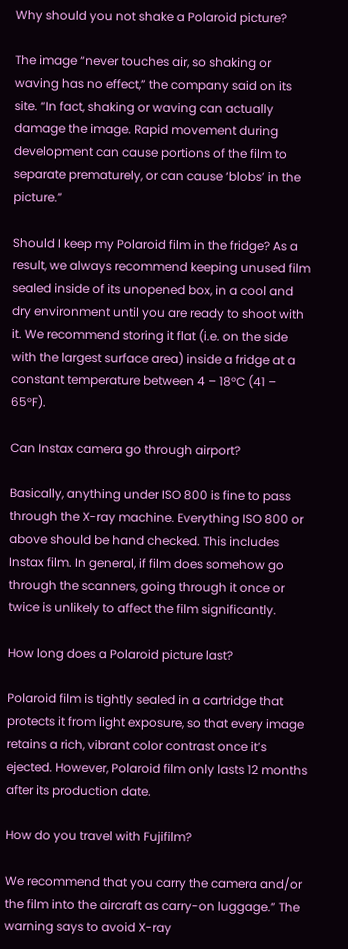Why should you not shake a Polaroid picture?

The image “never touches air, so shaking or waving has no effect,” the company said on its site. “In fact, shaking or waving can actually damage the image. Rapid movement during development can cause portions of the film to separate prematurely, or can cause ‘blobs’ in the picture.”

Should I keep my Polaroid film in the fridge? As a result, we always recommend keeping unused film sealed inside of its unopened box, in a cool and dry environment until you are ready to shoot with it. We recommend storing it flat (i.e. on the side with the largest surface area) inside a fridge at a constant temperature between 4 – 18°C (41 – 65°F).

Can Instax camera go through airport?

Basically, anything under ISO 800 is fine to pass through the X-ray machine. Everything ISO 800 or above should be hand checked. This includes Instax film. In general, if film does somehow go through the scanners, going through it once or twice is unlikely to affect the film significantly.

How long does a Polaroid picture last?

Polaroid film is tightly sealed in a cartridge that protects it from light exposure, so that every image retains a rich, vibrant color contrast once it’s ejected. However, Polaroid film only lasts 12 months after its production date.

How do you travel with Fujifilm?

We recommend that you carry the camera and/or the film into the aircraft as carry-on luggage.” The warning says to avoid X-ray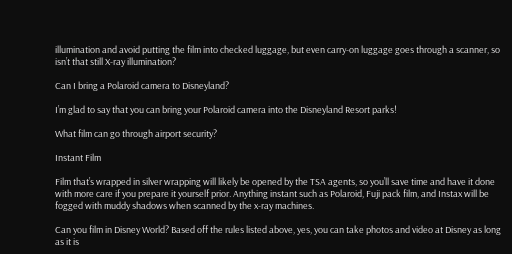illumination and avoid putting the film into checked luggage, but even carry-on luggage goes through a scanner, so isn’t that still X-ray illumination?

Can I bring a Polaroid camera to Disneyland?

I’m glad to say that you can bring your Polaroid camera into the Disneyland Resort parks!

What film can go through airport security?

Instant Film

Film that’s wrapped in silver wrapping will likely be opened by the TSA agents, so you’ll save time and have it done with more care if you prepare it yourself prior. Anything instant such as Polaroid, Fuji pack film, and Instax will be fogged with muddy shadows when scanned by the x-ray machines.

Can you film in Disney World? Based off the rules listed above, yes, you can take photos and video at Disney as long as it is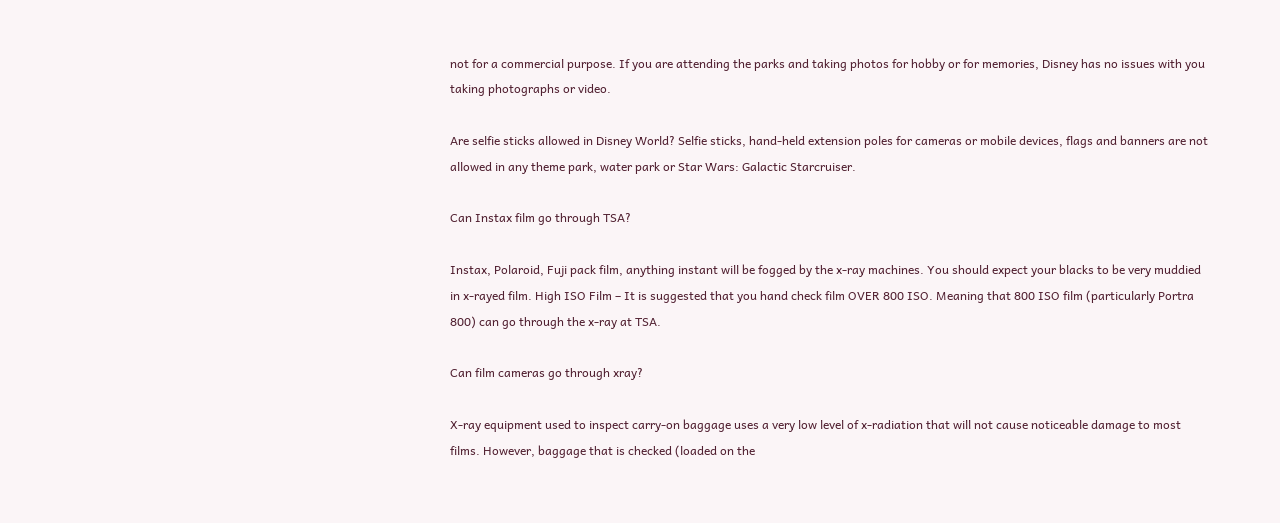not for a commercial purpose. If you are attending the parks and taking photos for hobby or for memories, Disney has no issues with you taking photographs or video.

Are selfie sticks allowed in Disney World? Selfie sticks, hand-held extension poles for cameras or mobile devices, flags and banners are not allowed in any theme park, water park or Star Wars: Galactic Starcruiser.

Can Instax film go through TSA?

Instax, Polaroid, Fuji pack film, anything instant will be fogged by the x-ray machines. You should expect your blacks to be very muddied in x-rayed film. High ISO Film – It is suggested that you hand check film OVER 800 ISO. Meaning that 800 ISO film (particularly Portra 800) can go through the x-ray at TSA.

Can film cameras go through xray?

X-ray equipment used to inspect carry-on baggage uses a very low level of x-radiation that will not cause noticeable damage to most films. However, baggage that is checked (loaded on the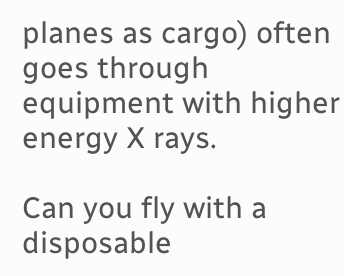planes as cargo) often goes through equipment with higher energy X rays.

Can you fly with a disposable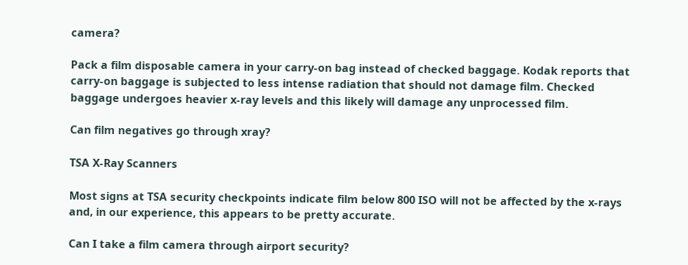camera?

Pack a film disposable camera in your carry-on bag instead of checked baggage. Kodak reports that carry-on baggage is subjected to less intense radiation that should not damage film. Checked baggage undergoes heavier x-ray levels and this likely will damage any unprocessed film.

Can film negatives go through xray?

TSA X-Ray Scanners

Most signs at TSA security checkpoints indicate film below 800 ISO will not be affected by the x-rays and, in our experience, this appears to be pretty accurate.

Can I take a film camera through airport security?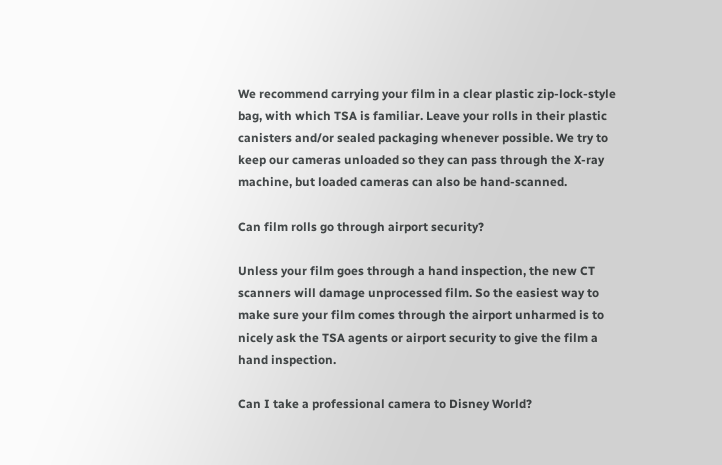We recommend carrying your film in a clear plastic zip-lock-style bag, with which TSA is familiar. Leave your rolls in their plastic canisters and/or sealed packaging whenever possible. We try to keep our cameras unloaded so they can pass through the X-ray machine, but loaded cameras can also be hand-scanned.

Can film rolls go through airport security?

Unless your film goes through a hand inspection, the new CT scanners will damage unprocessed film. So the easiest way to make sure your film comes through the airport unharmed is to nicely ask the TSA agents or airport security to give the film a hand inspection.

Can I take a professional camera to Disney World?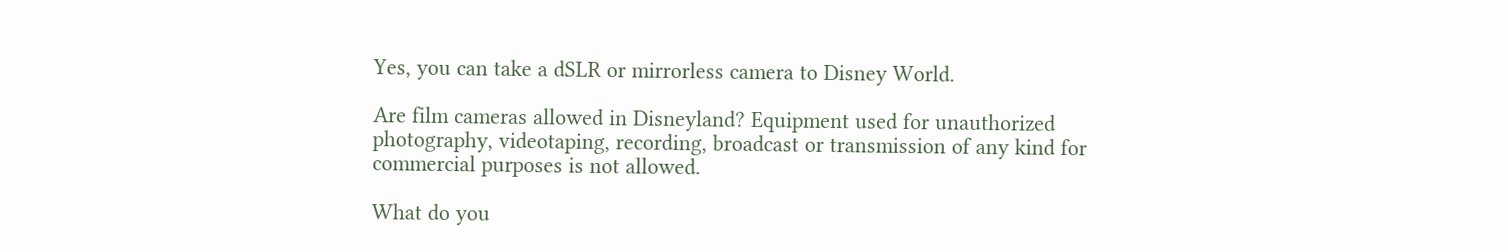Yes, you can take a dSLR or mirrorless camera to Disney World.

Are film cameras allowed in Disneyland? Equipment used for unauthorized photography, videotaping, recording, broadcast or transmission of any kind for commercial purposes is not allowed.

What do you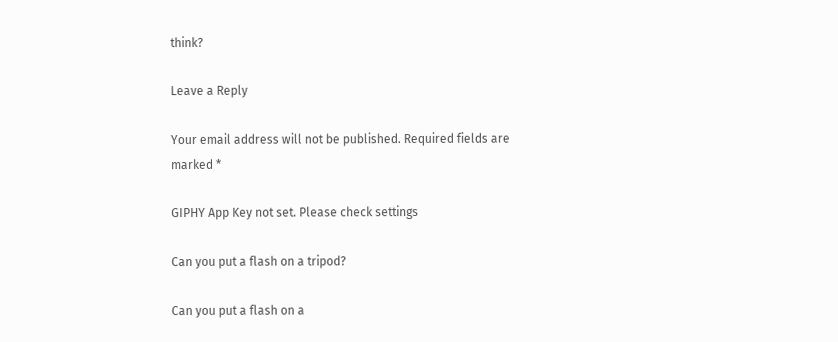think?

Leave a Reply

Your email address will not be published. Required fields are marked *

GIPHY App Key not set. Please check settings

Can you put a flash on a tripod?

Can you put a flash on a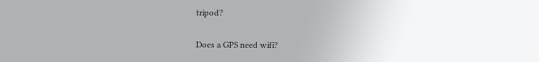tripod?

Does a GPS need wifi?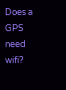Does a GPS need wifi?